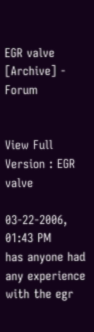EGR valve [Archive] - Forum


View Full Version : EGR valve

03-22-2006, 01:43 PM
has anyone had any experience with the egr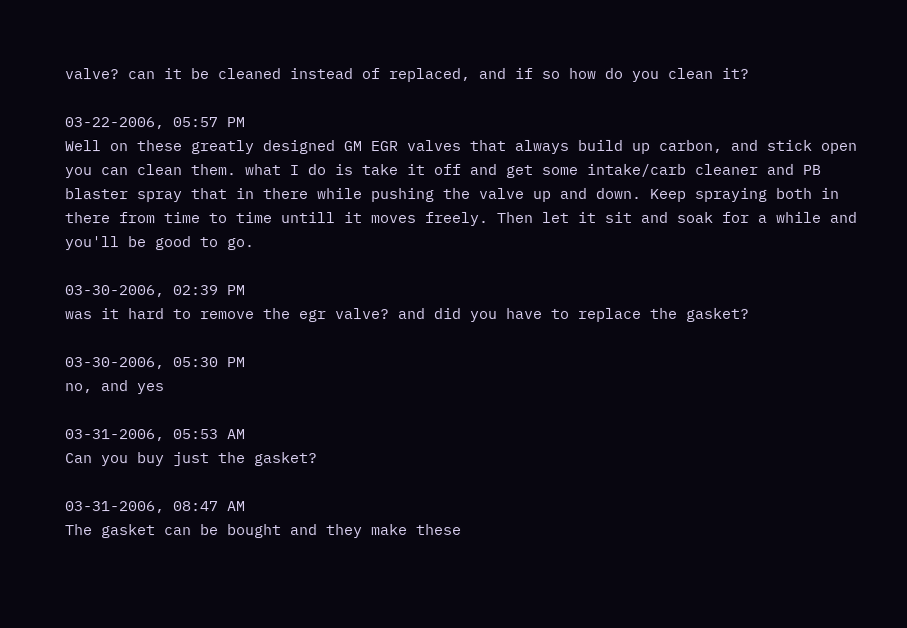valve? can it be cleaned instead of replaced, and if so how do you clean it?

03-22-2006, 05:57 PM
Well on these greatly designed GM EGR valves that always build up carbon, and stick open you can clean them. what I do is take it off and get some intake/carb cleaner and PB blaster spray that in there while pushing the valve up and down. Keep spraying both in there from time to time untill it moves freely. Then let it sit and soak for a while and you'll be good to go.

03-30-2006, 02:39 PM
was it hard to remove the egr valve? and did you have to replace the gasket?

03-30-2006, 05:30 PM
no, and yes

03-31-2006, 05:53 AM
Can you buy just the gasket?

03-31-2006, 08:47 AM
The gasket can be bought and they make these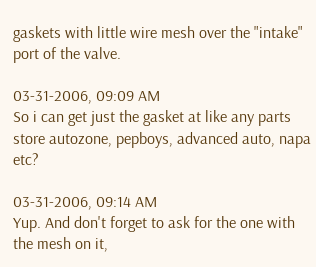gaskets with little wire mesh over the "intake" port of the valve.

03-31-2006, 09:09 AM
So i can get just the gasket at like any parts store autozone, pepboys, advanced auto, napa etc?

03-31-2006, 09:14 AM
Yup. And don't forget to ask for the one with the mesh on it,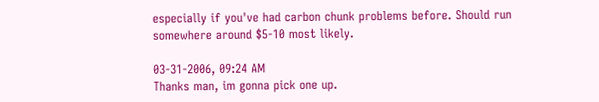especially if you've had carbon chunk problems before. Should run somewhere around $5-10 most likely.

03-31-2006, 09:24 AM
Thanks man, im gonna pick one up.